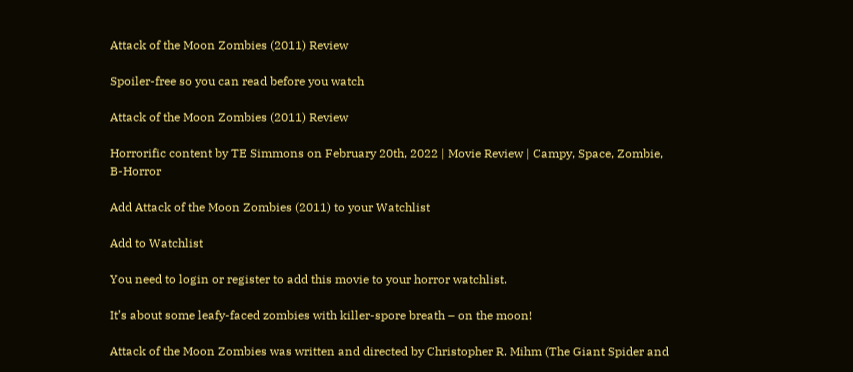Attack of the Moon Zombies (2011) Review

Spoiler-free so you can read before you watch

Attack of the Moon Zombies (2011) Review

Horrorific content by TE Simmons on February 20th, 2022 | Movie Review | Campy, Space, Zombie, B-Horror

Add Attack of the Moon Zombies (2011) to your Watchlist

Add to Watchlist

You need to login or register to add this movie to your horror watchlist.

It’s about some leafy-faced zombies with killer-spore breath – on the moon!

Attack of the Moon Zombies was written and directed by Christopher R. Mihm (The Giant Spider and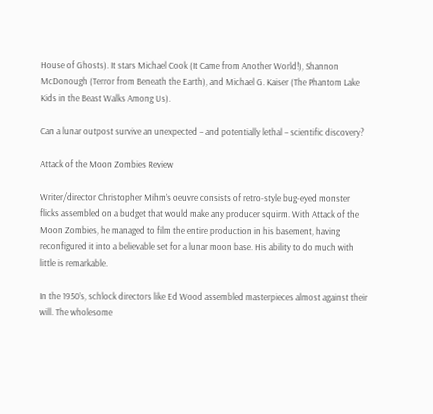House of Ghosts). It stars Michael Cook (It Came from Another World!), Shannon McDonough (Terror from Beneath the Earth), and Michael G. Kaiser (The Phantom Lake Kids in the Beast Walks Among Us).

Can a lunar outpost survive an unexpected – and potentially lethal – scientific discovery?

Attack of the Moon Zombies Review

Writer/director Christopher Mihm’s oeuvre consists of retro-style bug-eyed monster flicks assembled on a budget that would make any producer squirm. With Attack of the Moon Zombies, he managed to film the entire production in his basement, having reconfigured it into a believable set for a lunar moon base. His ability to do much with little is remarkable.

In the 1950’s, schlock directors like Ed Wood assembled masterpieces almost against their will. The wholesome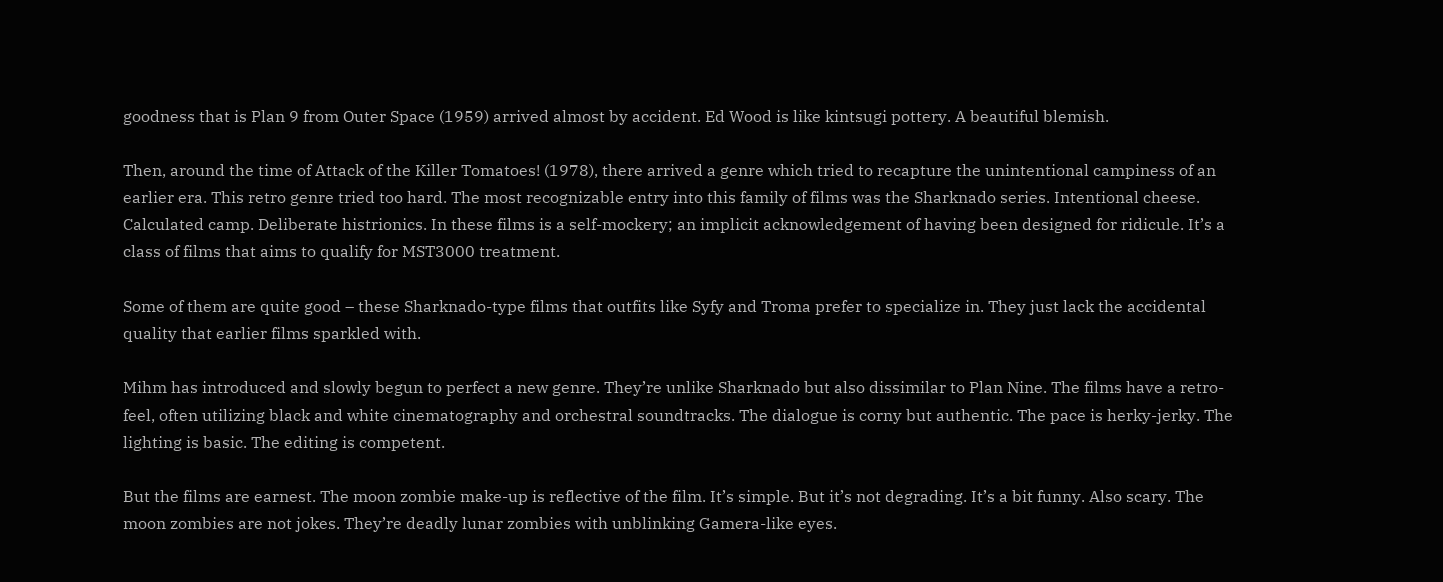goodness that is Plan 9 from Outer Space (1959) arrived almost by accident. Ed Wood is like kintsugi pottery. A beautiful blemish.

Then, around the time of Attack of the Killer Tomatoes! (1978), there arrived a genre which tried to recapture the unintentional campiness of an earlier era. This retro genre tried too hard. The most recognizable entry into this family of films was the Sharknado series. Intentional cheese. Calculated camp. Deliberate histrionics. In these films is a self-mockery; an implicit acknowledgement of having been designed for ridicule. It’s a class of films that aims to qualify for MST3000 treatment.

Some of them are quite good – these Sharknado-type films that outfits like Syfy and Troma prefer to specialize in. They just lack the accidental quality that earlier films sparkled with.

Mihm has introduced and slowly begun to perfect a new genre. They’re unlike Sharknado but also dissimilar to Plan Nine. The films have a retro-feel, often utilizing black and white cinematography and orchestral soundtracks. The dialogue is corny but authentic. The pace is herky-jerky. The lighting is basic. The editing is competent.

But the films are earnest. The moon zombie make-up is reflective of the film. It’s simple. But it’s not degrading. It’s a bit funny. Also scary. The moon zombies are not jokes. They’re deadly lunar zombies with unblinking Gamera-like eyes.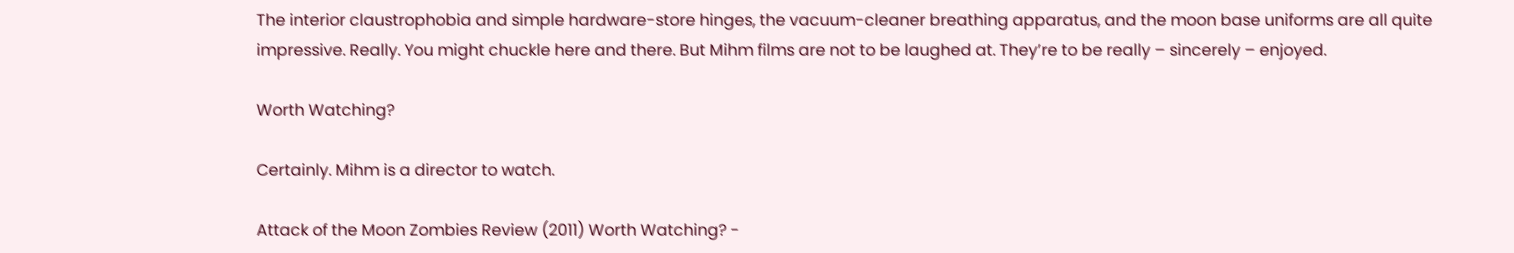The interior claustrophobia and simple hardware-store hinges, the vacuum-cleaner breathing apparatus, and the moon base uniforms are all quite impressive. Really. You might chuckle here and there. But Mihm films are not to be laughed at. They’re to be really – sincerely – enjoyed.

Worth Watching?

Certainly. Mihm is a director to watch.

Attack of the Moon Zombies Review (2011) Worth Watching? -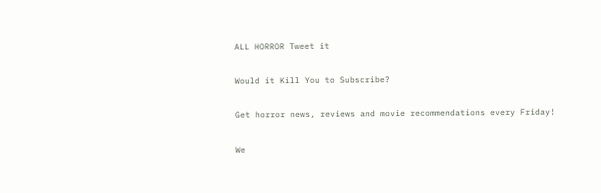ALL HORROR Tweet it

Would it Kill You to Subscribe?

Get horror news, reviews and movie recommendations every Friday!

We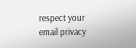respect your email privacy